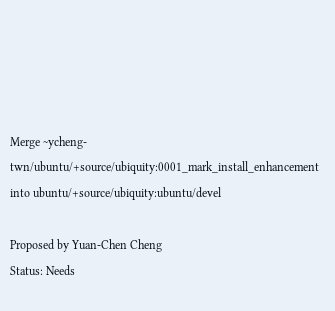Merge ~ycheng-twn/ubuntu/+source/ubiquity:0001_mark_install_enhancement into ubuntu/+source/ubiquity:ubuntu/devel

Proposed by Yuan-Chen Cheng
Status: Needs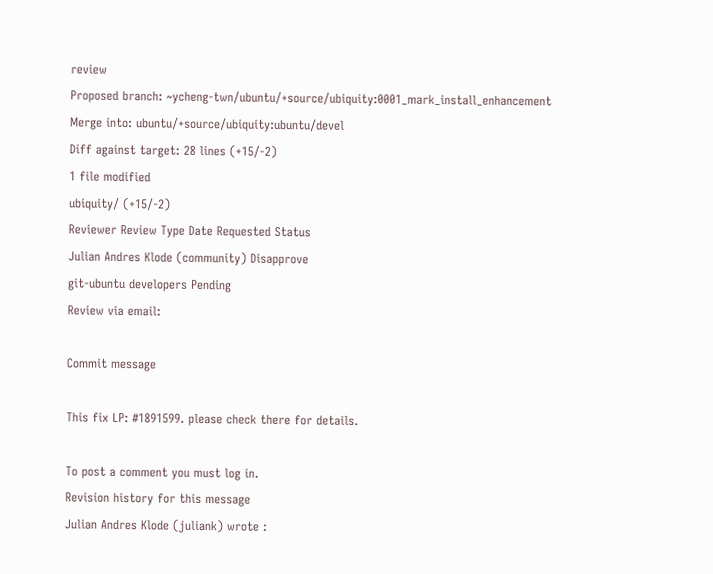review
Proposed branch: ~ycheng-twn/ubuntu/+source/ubiquity:0001_mark_install_enhancement
Merge into: ubuntu/+source/ubiquity:ubuntu/devel
Diff against target: 28 lines (+15/-2)
1 file modified
ubiquity/ (+15/-2)
Reviewer Review Type Date Requested Status
Julian Andres Klode (community) Disapprove
git-ubuntu developers Pending
Review via email:

Commit message

This fix LP: #1891599. please check there for details.

To post a comment you must log in.
Revision history for this message
Julian Andres Klode (juliank) wrote :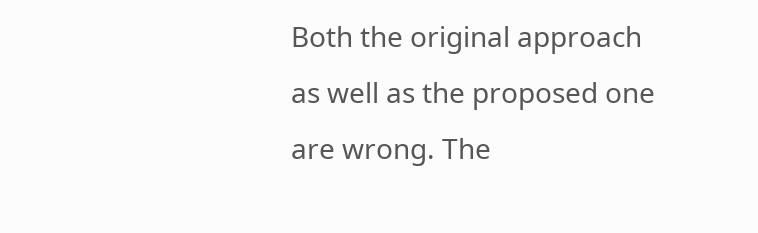Both the original approach as well as the proposed one are wrong. The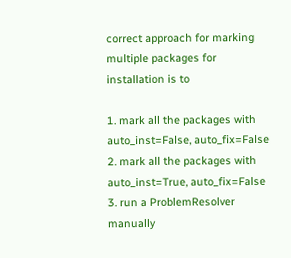correct approach for marking multiple packages for installation is to

1. mark all the packages with auto_inst=False, auto_fix=False
2. mark all the packages with auto_inst=True, auto_fix=False
3. run a ProblemResolver manually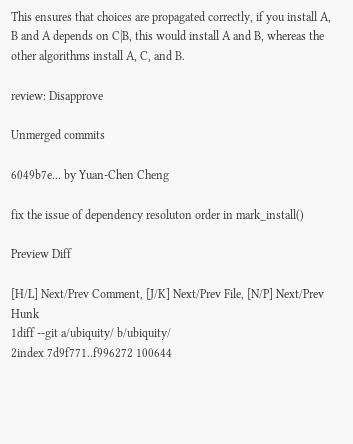This ensures that choices are propagated correctly, if you install A, B and A depends on C|B, this would install A and B, whereas the other algorithms install A, C, and B.

review: Disapprove

Unmerged commits

6049b7e... by Yuan-Chen Cheng

fix the issue of dependency resoluton order in mark_install()

Preview Diff

[H/L] Next/Prev Comment, [J/K] Next/Prev File, [N/P] Next/Prev Hunk
1diff --git a/ubiquity/ b/ubiquity/
2index 7d9f771..f996272 100644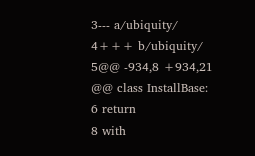3--- a/ubiquity/
4+++ b/ubiquity/
5@@ -934,8 +934,21 @@ class InstallBase:
6 return
8 with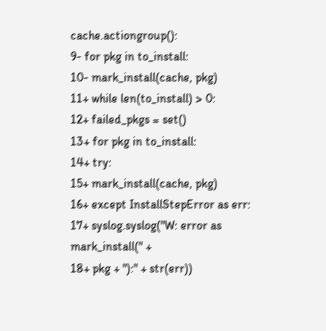cache.actiongroup():
9- for pkg in to_install:
10- mark_install(cache, pkg)
11+ while len(to_install) > 0:
12+ failed_pkgs = set()
13+ for pkg in to_install:
14+ try:
15+ mark_install(cache, pkg)
16+ except InstallStepError as err:
17+ syslog.syslog("W: error as mark_install(" +
18+ pkg + "):" + str(err))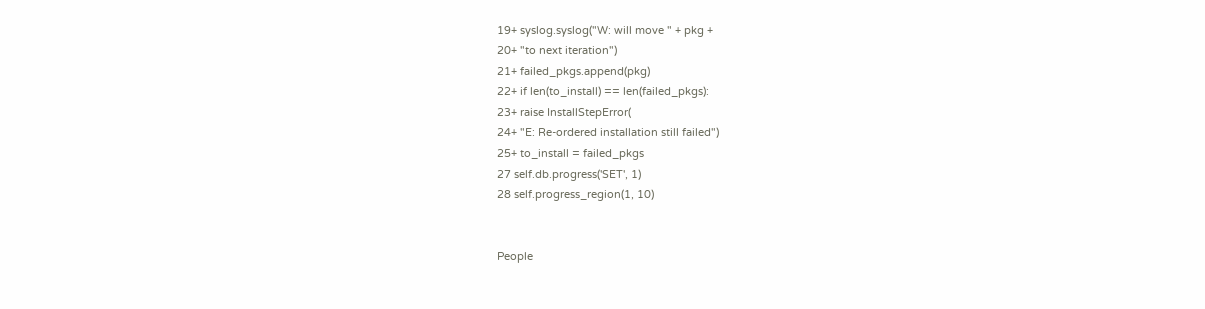19+ syslog.syslog("W: will move " + pkg +
20+ "to next iteration")
21+ failed_pkgs.append(pkg)
22+ if len(to_install) == len(failed_pkgs):
23+ raise InstallStepError(
24+ "E: Re-ordered installation still failed")
25+ to_install = failed_pkgs
27 self.db.progress('SET', 1)
28 self.progress_region(1, 10)


People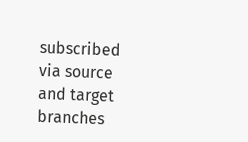subscribed via source and target branches